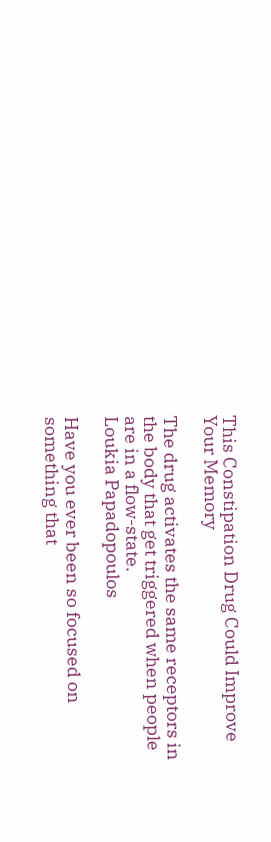This Constipation Drug Could Improve Your Memory

The drug activates the same receptors in the body that get triggered when people are in a flow-state.
Loukia Papadopoulos

Have you ever been so focused on something that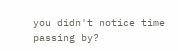you didn't notice time passing by?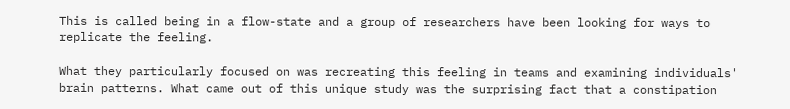This is called being in a flow-state and a group of researchers have been looking for ways to replicate the feeling.

What they particularly focused on was recreating this feeling in teams and examining individuals' brain patterns. What came out of this unique study was the surprising fact that a constipation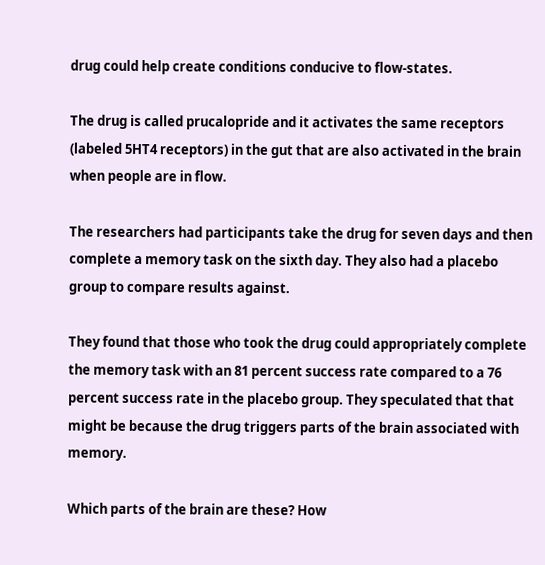drug could help create conditions conducive to flow-states.

The drug is called prucalopride and it activates the same receptors (labeled 5HT4 receptors) in the gut that are also activated in the brain when people are in flow.

The researchers had participants take the drug for seven days and then complete a memory task on the sixth day. They also had a placebo group to compare results against.

They found that those who took the drug could appropriately complete the memory task with an 81 percent success rate compared to a 76 percent success rate in the placebo group. They speculated that that might be because the drug triggers parts of the brain associated with memory.

Which parts of the brain are these? How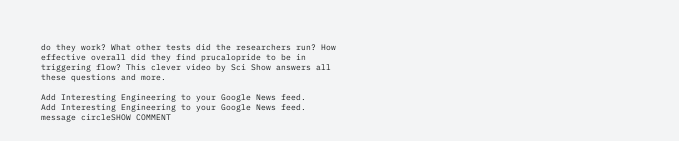do they work? What other tests did the researchers run? How effective overall did they find prucalopride to be in triggering flow? This clever video by Sci Show answers all these questions and more.

Add Interesting Engineering to your Google News feed.
Add Interesting Engineering to your Google News feed.
message circleSHOW COMMENT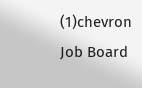(1)chevron
Job Board